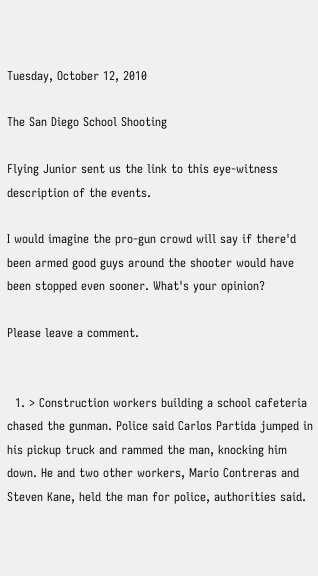Tuesday, October 12, 2010

The San Diego School Shooting

Flying Junior sent us the link to this eye-witness description of the events.

I would imagine the pro-gun crowd will say if there'd been armed good guys around the shooter would have been stopped even sooner. What's your opinion?

Please leave a comment.


  1. > Construction workers building a school cafeteria chased the gunman. Police said Carlos Partida jumped in his pickup truck and rammed the man, knocking him down. He and two other workers, Mario Contreras and Steven Kane, held the man for police, authorities said.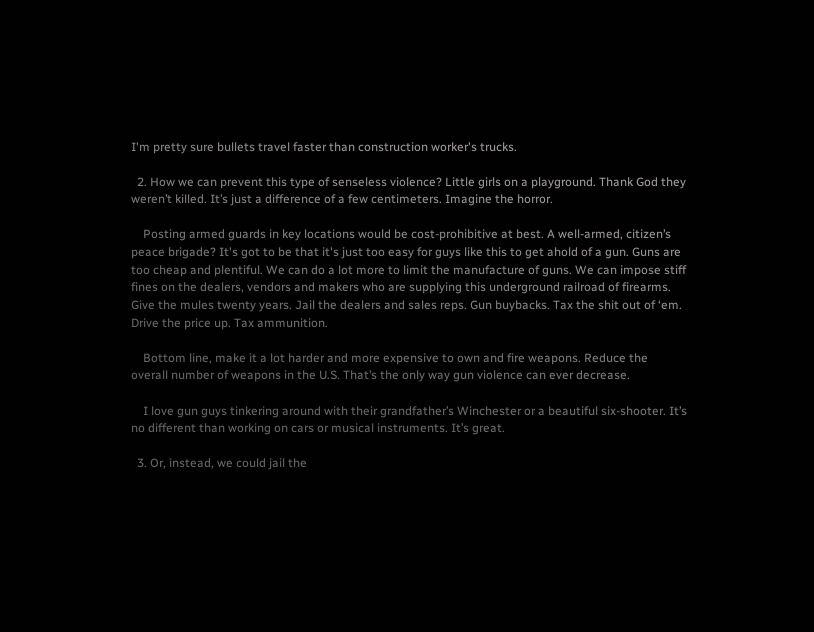I'm pretty sure bullets travel faster than construction worker's trucks.

  2. How we can prevent this type of senseless violence? Little girls on a playground. Thank God they weren’t killed. It’s just a difference of a few centimeters. Imagine the horror.

    Posting armed guards in key locations would be cost-prohibitive at best. A well-armed, citizen’s peace brigade? It's got to be that it's just too easy for guys like this to get ahold of a gun. Guns are too cheap and plentiful. We can do a lot more to limit the manufacture of guns. We can impose stiff fines on the dealers, vendors and makers who are supplying this underground railroad of firearms. Give the mules twenty years. Jail the dealers and sales reps. Gun buybacks. Tax the shit out of ‘em. Drive the price up. Tax ammunition.

    Bottom line, make it a lot harder and more expensive to own and fire weapons. Reduce the overall number of weapons in the U.S. That’s the only way gun violence can ever decrease.

    I love gun guys tinkering around with their grandfather’s Winchester or a beautiful six-shooter. It’s no different than working on cars or musical instruments. It’s great.

  3. Or, instead, we could jail the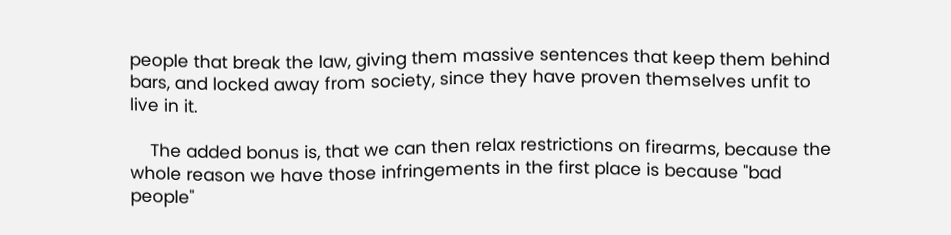people that break the law, giving them massive sentences that keep them behind bars, and locked away from society, since they have proven themselves unfit to live in it.

    The added bonus is, that we can then relax restrictions on firearms, because the whole reason we have those infringements in the first place is because "bad people"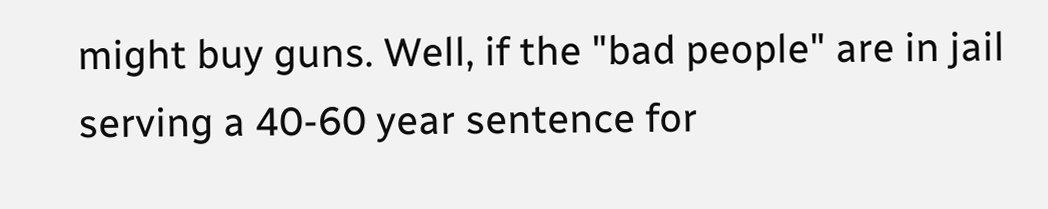might buy guns. Well, if the "bad people" are in jail serving a 40-60 year sentence for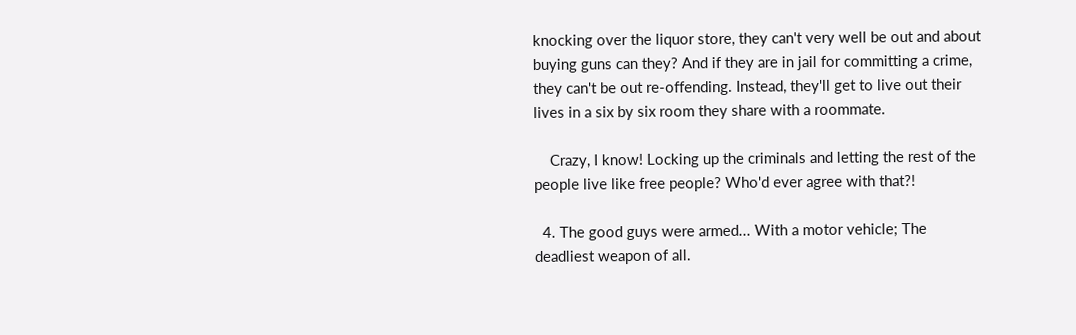knocking over the liquor store, they can't very well be out and about buying guns can they? And if they are in jail for committing a crime, they can't be out re-offending. Instead, they'll get to live out their lives in a six by six room they share with a roommate.

    Crazy, I know! Locking up the criminals and letting the rest of the people live like free people? Who'd ever agree with that?!

  4. The good guys were armed... With a motor vehicle; The deadliest weapon of all.